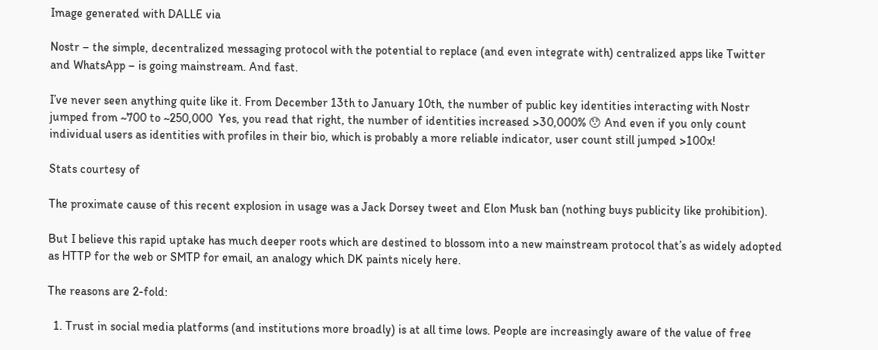Image generated with DALLE via

Nostr – the simple, decentralized messaging protocol with the potential to replace (and even integrate with) centralized apps like Twitter and WhatsApp – is going mainstream. And fast.

I’ve never seen anything quite like it. From December 13th to January 10th, the number of public key identities interacting with Nostr jumped from ~700 to ~250,000  Yes, you read that right, the number of identities increased >30,000% 😯 And even if you only count individual users as identities with profiles in their bio, which is probably a more reliable indicator, user count still jumped >100x!

Stats courtesy of

The proximate cause of this recent explosion in usage was a Jack Dorsey tweet and Elon Musk ban (nothing buys publicity like prohibition).

But I believe this rapid uptake has much deeper roots which are destined to blossom into a new mainstream protocol that’s as widely adopted as HTTP for the web or SMTP for email, an analogy which DK paints nicely here.

The reasons are 2-fold:

  1. Trust in social media platforms (and institutions more broadly) is at all time lows. People are increasingly aware of the value of free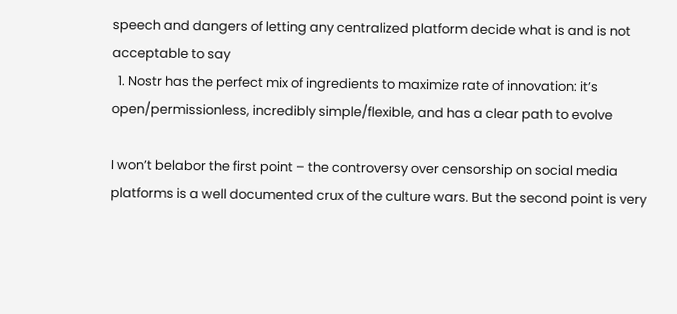speech and dangers of letting any centralized platform decide what is and is not acceptable to say
  1. Nostr has the perfect mix of ingredients to maximize rate of innovation: it’s open/permissionless, incredibly simple/flexible, and has a clear path to evolve

I won’t belabor the first point – the controversy over censorship on social media platforms is a well documented crux of the culture wars. But the second point is very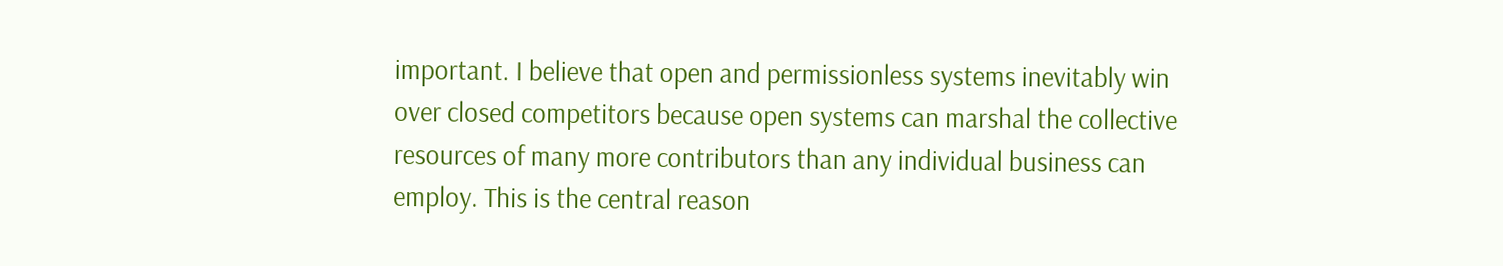important. I believe that open and permissionless systems inevitably win over closed competitors because open systems can marshal the collective resources of many more contributors than any individual business can employ. This is the central reason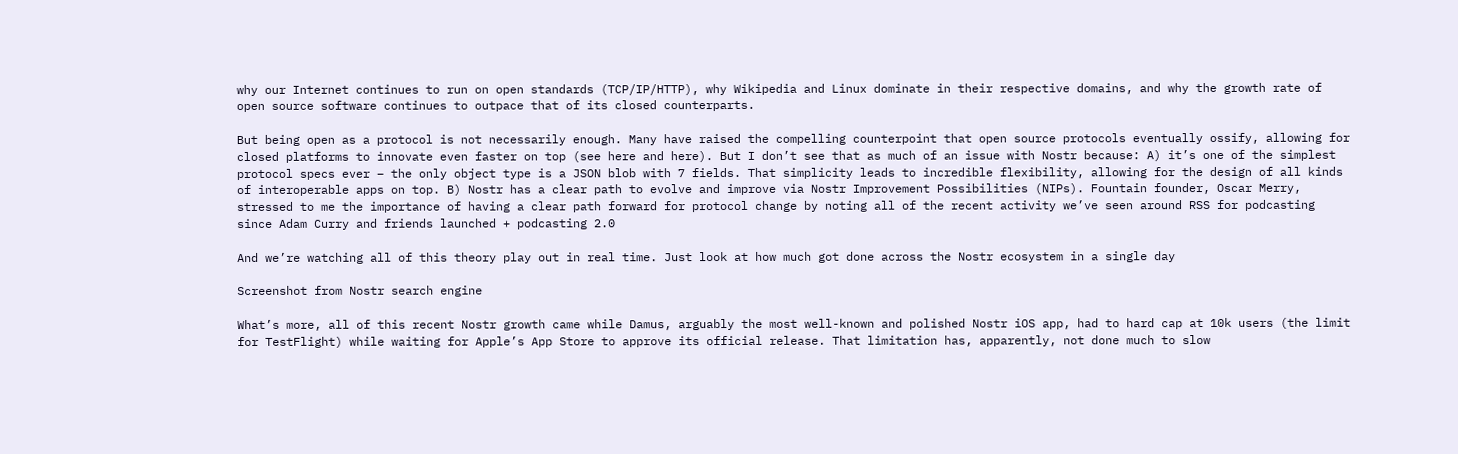why our Internet continues to run on open standards (TCP/IP/HTTP), why Wikipedia and Linux dominate in their respective domains, and why the growth rate of open source software continues to outpace that of its closed counterparts.

But being open as a protocol is not necessarily enough. Many have raised the compelling counterpoint that open source protocols eventually ossify, allowing for closed platforms to innovate even faster on top (see here and here). But I don’t see that as much of an issue with Nostr because: A) it’s one of the simplest protocol specs ever – the only object type is a JSON blob with 7 fields. That simplicity leads to incredible flexibility, allowing for the design of all kinds of interoperable apps on top. B) Nostr has a clear path to evolve and improve via Nostr Improvement Possibilities (NIPs). Fountain founder, Oscar Merry, stressed to me the importance of having a clear path forward for protocol change by noting all of the recent activity we’ve seen around RSS for podcasting since Adam Curry and friends launched + podcasting 2.0

And we’re watching all of this theory play out in real time. Just look at how much got done across the Nostr ecosystem in a single day

Screenshot from Nostr search engine

What’s more, all of this recent Nostr growth came while Damus, arguably the most well-known and polished Nostr iOS app, had to hard cap at 10k users (the limit for TestFlight) while waiting for Apple’s App Store to approve its official release. That limitation has, apparently, not done much to slow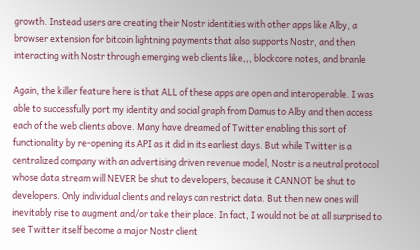growth. Instead users are creating their Nostr identities with other apps like Alby, a browser extension for bitcoin lightning payments that also supports Nostr, and then interacting with Nostr through emerging web clients like,,, blockcore notes, and branle

Again, the killer feature here is that ALL of these apps are open and interoperable. I was able to successfully port my identity and social graph from Damus to Alby and then access each of the web clients above. Many have dreamed of Twitter enabling this sort of functionality by re-opening its API as it did in its earliest days. But while Twitter is a centralized company with an advertising driven revenue model, Nostr is a neutral protocol whose data stream will NEVER be shut to developers, because it CANNOT be shut to developers. Only individual clients and relays can restrict data. But then new ones will inevitably rise to augment and/or take their place. In fact, I would not be at all surprised to see Twitter itself become a major Nostr client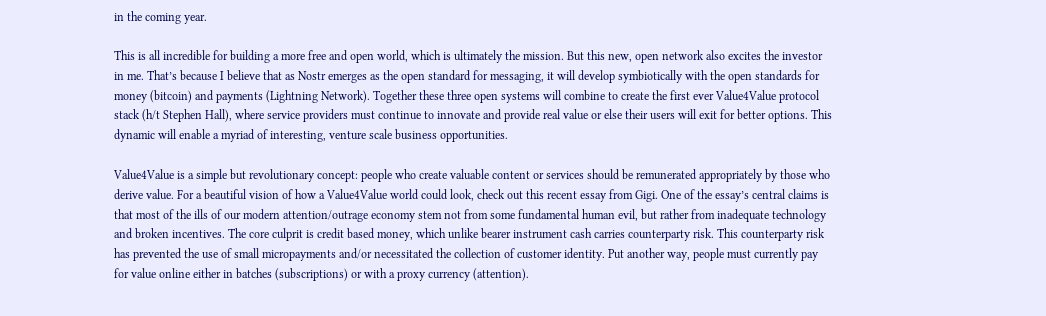in the coming year.

This is all incredible for building a more free and open world, which is ultimately the mission. But this new, open network also excites the investor in me. That’s because I believe that as Nostr emerges as the open standard for messaging, it will develop symbiotically with the open standards for money (bitcoin) and payments (Lightning Network). Together these three open systems will combine to create the first ever Value4Value protocol stack (h/t Stephen Hall), where service providers must continue to innovate and provide real value or else their users will exit for better options. This dynamic will enable a myriad of interesting, venture scale business opportunities.

Value4Value is a simple but revolutionary concept: people who create valuable content or services should be remunerated appropriately by those who derive value. For a beautiful vision of how a Value4Value world could look, check out this recent essay from Gigi. One of the essay’s central claims is that most of the ills of our modern attention/outrage economy stem not from some fundamental human evil, but rather from inadequate technology and broken incentives. The core culprit is credit based money, which unlike bearer instrument cash carries counterparty risk. This counterparty risk has prevented the use of small micropayments and/or necessitated the collection of customer identity. Put another way, people must currently pay for value online either in batches (subscriptions) or with a proxy currency (attention).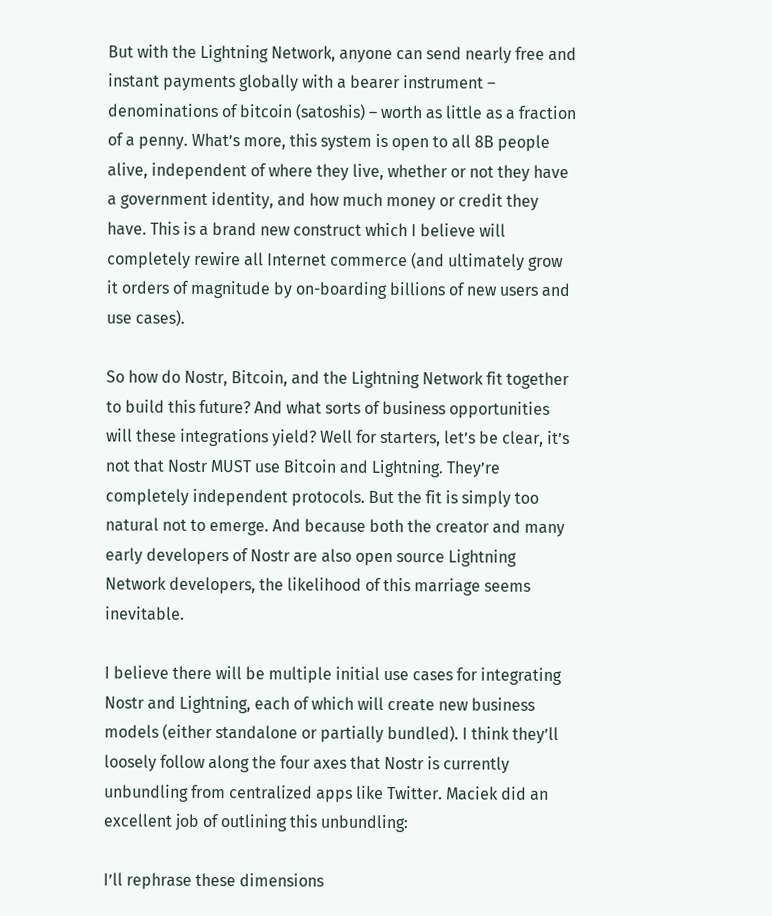But with the Lightning Network, anyone can send nearly free and instant payments globally with a bearer instrument – denominations of bitcoin (satoshis) – worth as little as a fraction of a penny. What’s more, this system is open to all 8B people alive, independent of where they live, whether or not they have a government identity, and how much money or credit they have. This is a brand new construct which I believe will completely rewire all Internet commerce (and ultimately grow it orders of magnitude by on-boarding billions of new users and use cases).

So how do Nostr, Bitcoin, and the Lightning Network fit together to build this future? And what sorts of business opportunities will these integrations yield? Well for starters, let’s be clear, it’s not that Nostr MUST use Bitcoin and Lightning. They’re completely independent protocols. But the fit is simply too natural not to emerge. And because both the creator and many early developers of Nostr are also open source Lightning Network developers, the likelihood of this marriage seems inevitable.

I believe there will be multiple initial use cases for integrating Nostr and Lightning, each of which will create new business models (either standalone or partially bundled). I think they’ll loosely follow along the four axes that Nostr is currently unbundling from centralized apps like Twitter. Maciek did an excellent job of outlining this unbundling:

I’ll rephrase these dimensions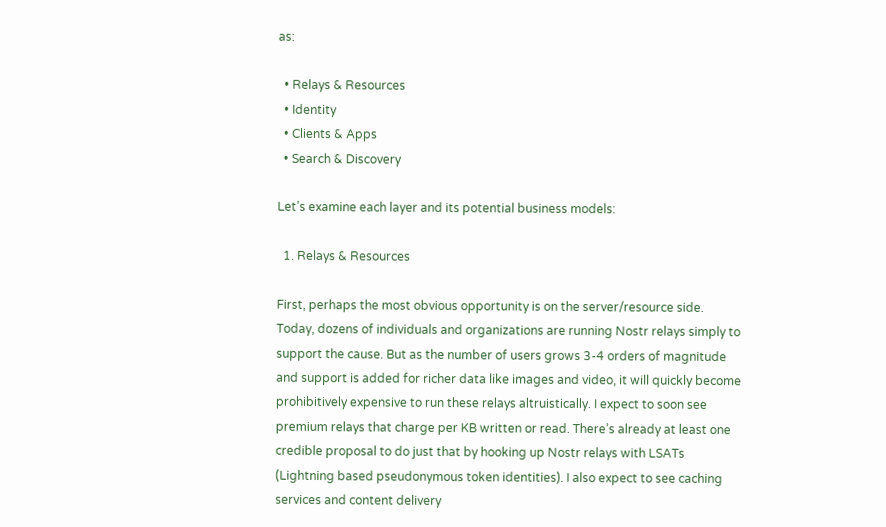as:

  • Relays & Resources
  • Identity
  • Clients & Apps
  • Search & Discovery

Let’s examine each layer and its potential business models:

  1. Relays & Resources

First, perhaps the most obvious opportunity is on the server/resource side. Today, dozens of individuals and organizations are running Nostr relays simply to support the cause. But as the number of users grows 3-4 orders of magnitude and support is added for richer data like images and video, it will quickly become prohibitively expensive to run these relays altruistically. I expect to soon see premium relays that charge per KB written or read. There’s already at least one credible proposal to do just that by hooking up Nostr relays with LSATs (Lightning based pseudonymous token identities). I also expect to see caching services and content delivery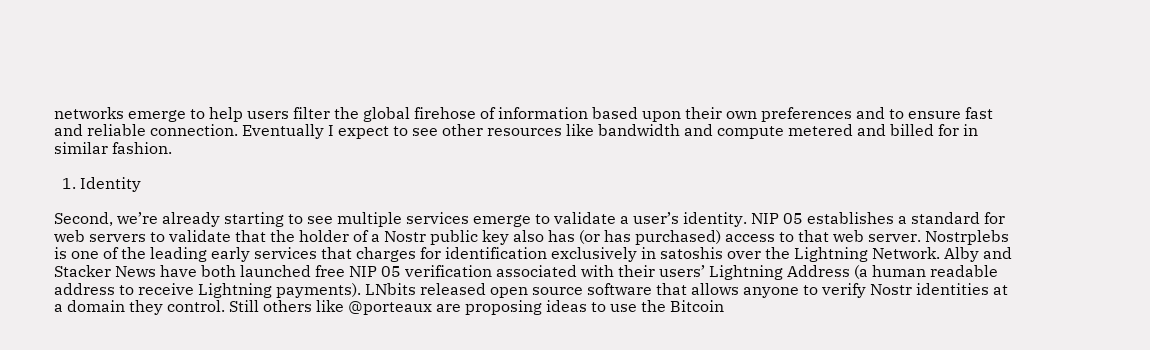networks emerge to help users filter the global firehose of information based upon their own preferences and to ensure fast and reliable connection. Eventually I expect to see other resources like bandwidth and compute metered and billed for in similar fashion.

  1. Identity

Second, we’re already starting to see multiple services emerge to validate a user’s identity. NIP 05 establishes a standard for web servers to validate that the holder of a Nostr public key also has (or has purchased) access to that web server. Nostrplebs is one of the leading early services that charges for identification exclusively in satoshis over the Lightning Network. Alby and Stacker News have both launched free NIP 05 verification associated with their users’ Lightning Address (a human readable address to receive Lightning payments). LNbits released open source software that allows anyone to verify Nostr identities at a domain they control. Still others like @porteaux are proposing ideas to use the Bitcoin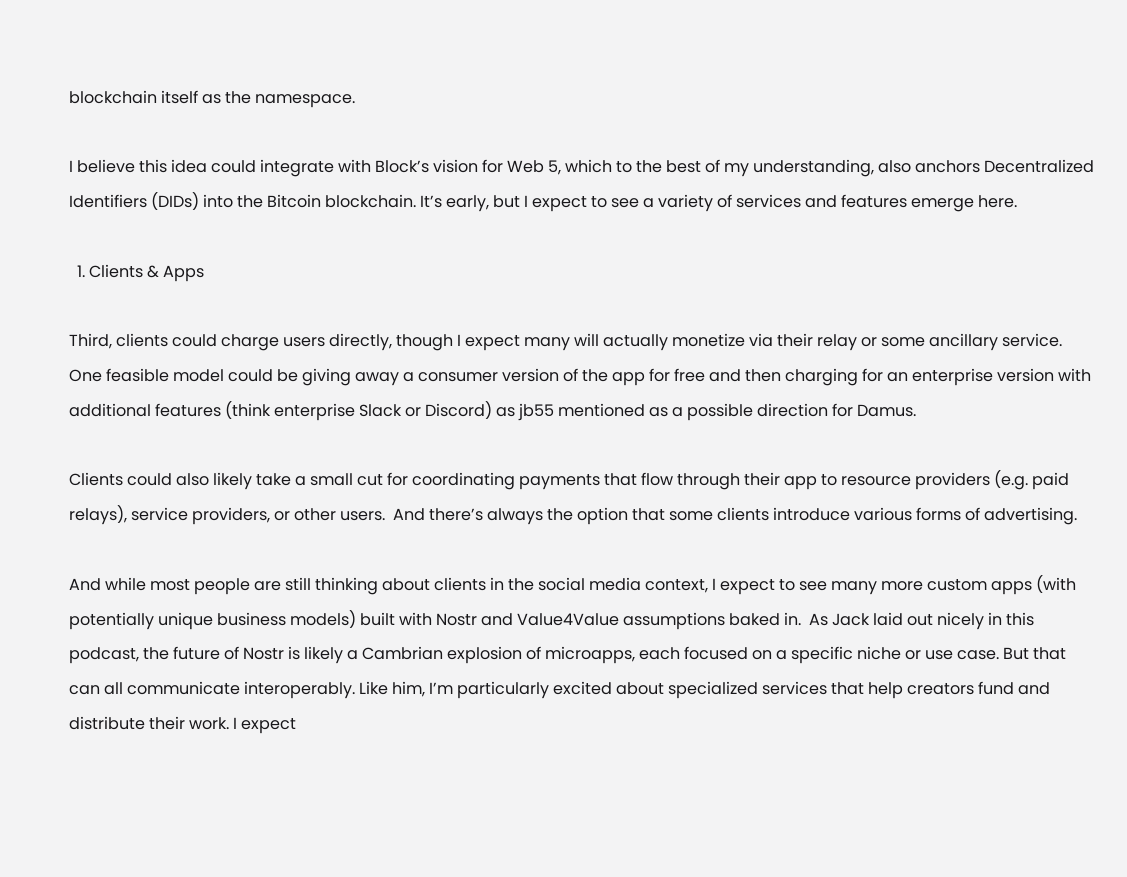blockchain itself as the namespace.

I believe this idea could integrate with Block’s vision for Web 5, which to the best of my understanding, also anchors Decentralized Identifiers (DIDs) into the Bitcoin blockchain. It’s early, but I expect to see a variety of services and features emerge here.

  1. Clients & Apps

Third, clients could charge users directly, though I expect many will actually monetize via their relay or some ancillary service. One feasible model could be giving away a consumer version of the app for free and then charging for an enterprise version with additional features (think enterprise Slack or Discord) as jb55 mentioned as a possible direction for Damus.

Clients could also likely take a small cut for coordinating payments that flow through their app to resource providers (e.g. paid relays), service providers, or other users.  And there’s always the option that some clients introduce various forms of advertising.

And while most people are still thinking about clients in the social media context, I expect to see many more custom apps (with potentially unique business models) built with Nostr and Value4Value assumptions baked in.  As Jack laid out nicely in this podcast, the future of Nostr is likely a Cambrian explosion of microapps, each focused on a specific niche or use case. But that can all communicate interoperably. Like him, I’m particularly excited about specialized services that help creators fund and distribute their work. I expect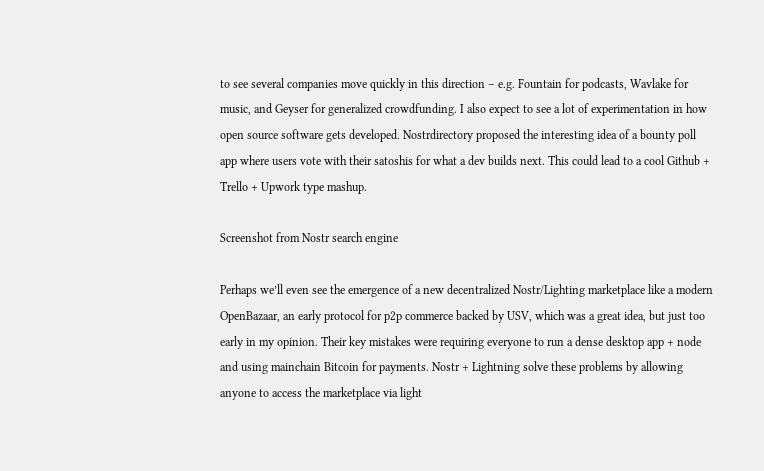to see several companies move quickly in this direction – e.g. Fountain for podcasts, Wavlake for music, and Geyser for generalized crowdfunding. I also expect to see a lot of experimentation in how open source software gets developed. Nostrdirectory proposed the interesting idea of a bounty poll app where users vote with their satoshis for what a dev builds next. This could lead to a cool Github + Trello + Upwork type mashup.

Screenshot from Nostr search engine

Perhaps we’ll even see the emergence of a new decentralized Nostr/Lighting marketplace like a modern OpenBazaar, an early protocol for p2p commerce backed by USV, which was a great idea, but just too early in my opinion. Their key mistakes were requiring everyone to run a dense desktop app + node and using mainchain Bitcoin for payments. Nostr + Lightning solve these problems by allowing anyone to access the marketplace via light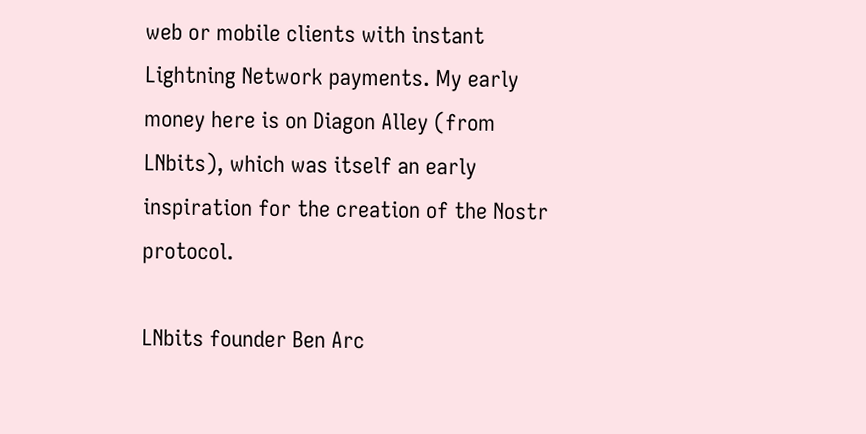web or mobile clients with instant Lightning Network payments. My early money here is on Diagon Alley (from LNbits), which was itself an early inspiration for the creation of the Nostr protocol.

LNbits founder Ben Arc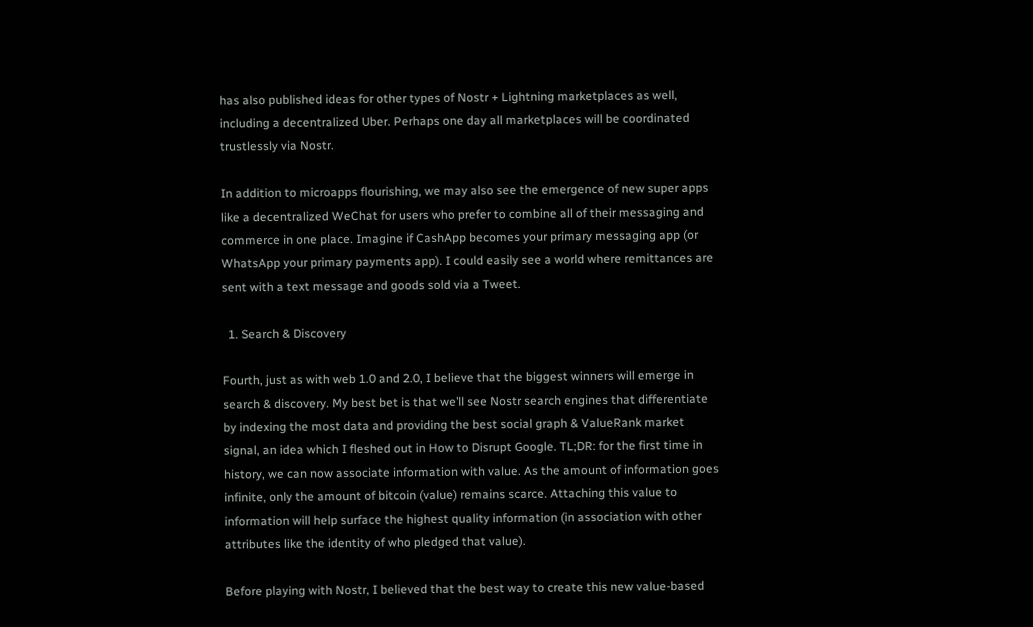has also published ideas for other types of Nostr + Lightning marketplaces as well, including a decentralized Uber. Perhaps one day all marketplaces will be coordinated trustlessly via Nostr.

In addition to microapps flourishing, we may also see the emergence of new super apps like a decentralized WeChat for users who prefer to combine all of their messaging and commerce in one place. Imagine if CashApp becomes your primary messaging app (or WhatsApp your primary payments app). I could easily see a world where remittances are sent with a text message and goods sold via a Tweet.

  1. Search & Discovery

Fourth, just as with web 1.0 and 2.0, I believe that the biggest winners will emerge in search & discovery. My best bet is that we’ll see Nostr search engines that differentiate by indexing the most data and providing the best social graph & ValueRank market signal, an idea which I fleshed out in How to Disrupt Google. TL;DR: for the first time in history, we can now associate information with value. As the amount of information goes infinite, only the amount of bitcoin (value) remains scarce. Attaching this value to information will help surface the highest quality information (in association with other attributes like the identity of who pledged that value).

Before playing with Nostr, I believed that the best way to create this new value-based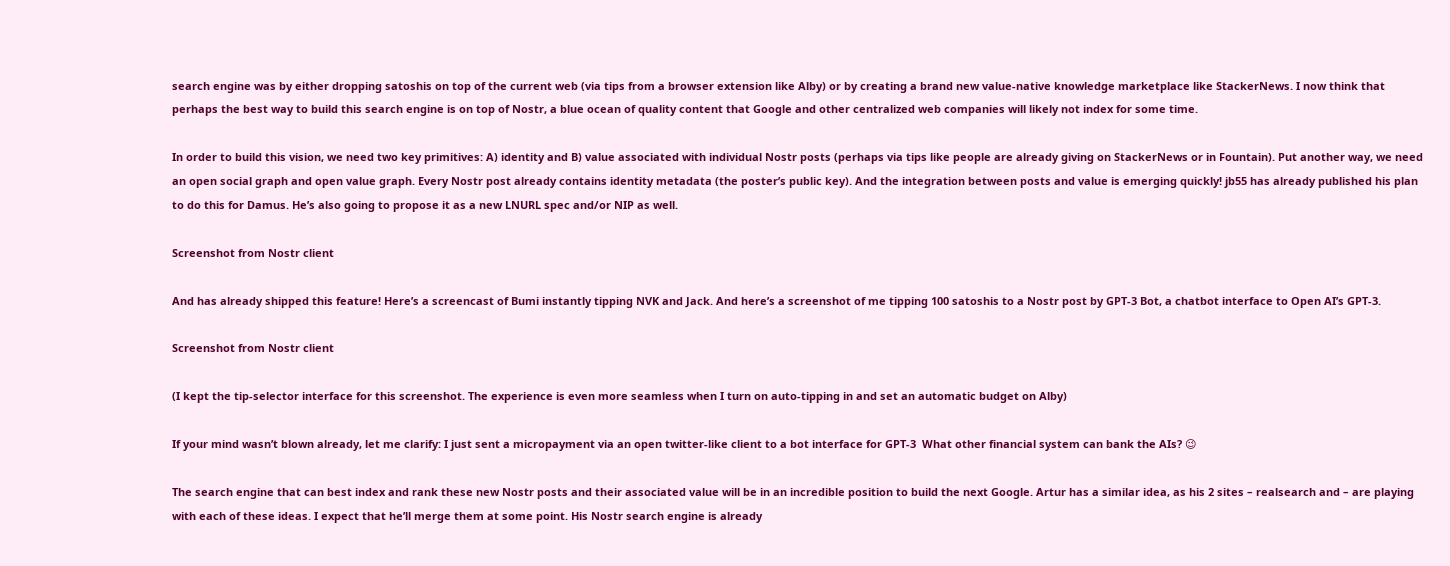search engine was by either dropping satoshis on top of the current web (via tips from a browser extension like Alby) or by creating a brand new value-native knowledge marketplace like StackerNews. I now think that perhaps the best way to build this search engine is on top of Nostr, a blue ocean of quality content that Google and other centralized web companies will likely not index for some time.

In order to build this vision, we need two key primitives: A) identity and B) value associated with individual Nostr posts (perhaps via tips like people are already giving on StackerNews or in Fountain). Put another way, we need an open social graph and open value graph. Every Nostr post already contains identity metadata (the poster’s public key). And the integration between posts and value is emerging quickly! jb55 has already published his plan to do this for Damus. He’s also going to propose it as a new LNURL spec and/or NIP as well.

Screenshot from Nostr client

And has already shipped this feature! Here’s a screencast of Bumi instantly tipping NVK and Jack. And here’s a screenshot of me tipping 100 satoshis to a Nostr post by GPT-3 Bot, a chatbot interface to Open AI’s GPT-3.

Screenshot from Nostr client

(I kept the tip-selector interface for this screenshot. The experience is even more seamless when I turn on auto-tipping in and set an automatic budget on Alby)

If your mind wasn’t blown already, let me clarify: I just sent a micropayment via an open twitter-like client to a bot interface for GPT-3  What other financial system can bank the AIs? 😉

The search engine that can best index and rank these new Nostr posts and their associated value will be in an incredible position to build the next Google. Artur has a similar idea, as his 2 sites – realsearch and – are playing with each of these ideas. I expect that he’ll merge them at some point. His Nostr search engine is already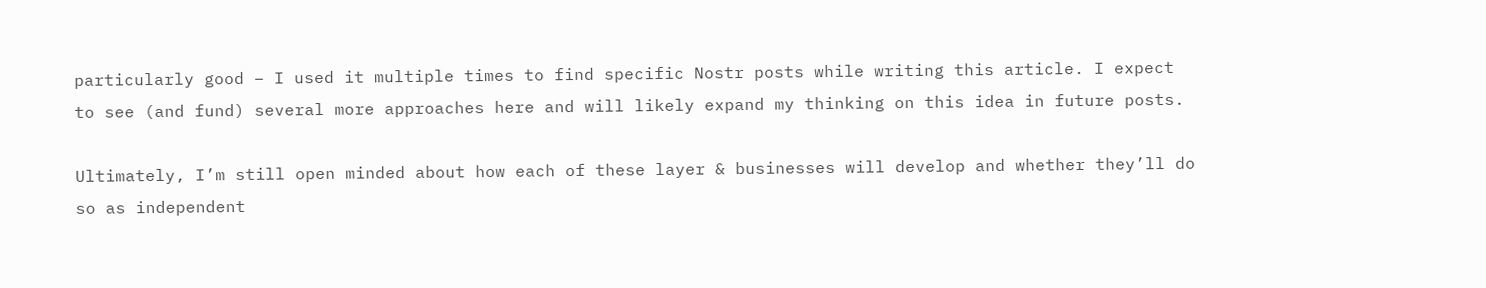particularly good – I used it multiple times to find specific Nostr posts while writing this article. I expect to see (and fund) several more approaches here and will likely expand my thinking on this idea in future posts.

Ultimately, I’m still open minded about how each of these layer & businesses will develop and whether they’ll do so as independent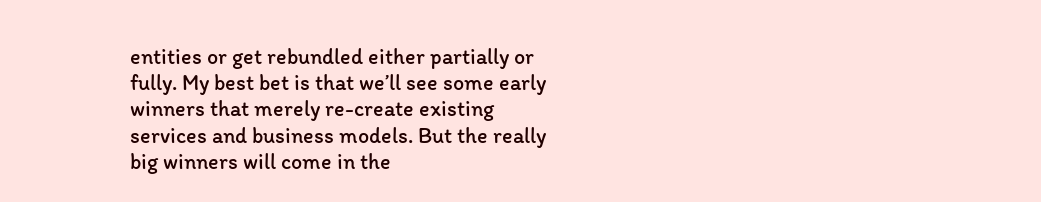entities or get rebundled either partially or fully. My best bet is that we’ll see some early winners that merely re-create existing services and business models. But the really big winners will come in the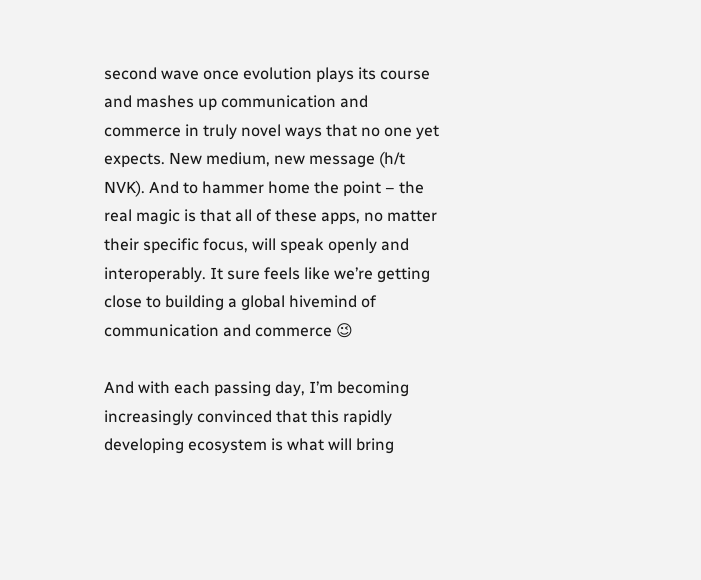second wave once evolution plays its course and mashes up communication and commerce in truly novel ways that no one yet expects. New medium, new message (h/t NVK). And to hammer home the point – the real magic is that all of these apps, no matter their specific focus, will speak openly and interoperably. It sure feels like we’re getting close to building a global hivemind of communication and commerce 😉

And with each passing day, I’m becoming increasingly convinced that this rapidly developing ecosystem is what will bring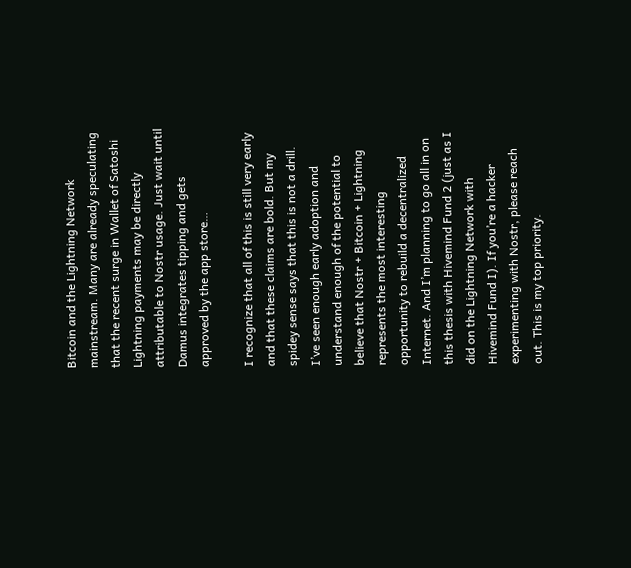Bitcoin and the Lightning Network mainstream. Many are already speculating that the recent surge in Wallet of Satoshi Lightning payments may be directly attributable to Nostr usage. Just wait until Damus integrates tipping and gets approved by the app store…

I recognize that all of this is still very early and that these claims are bold. But my spidey sense says that this is not a drill. I’ve seen enough early adoption and understand enough of the potential to believe that Nostr + Bitcoin + Lightning represents the most interesting opportunity to rebuild a decentralized Internet. And I’m planning to go all in on this thesis with Hivemind Fund 2 (just as I did on the Lightning Network with Hivemind Fund I). If you’re a hacker experimenting with Nostr, please reach out. This is my top priority.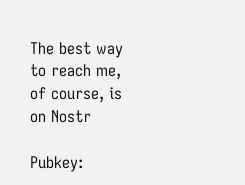The best way to reach me, of course, is on Nostr

Pubkey: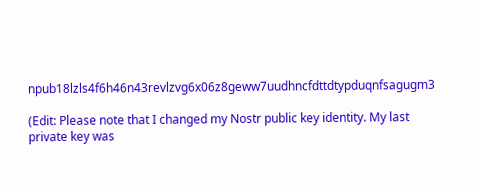npub18lzls4f6h46n43revlzvg6x06z8geww7uudhncfdttdtypduqnfsagugm3

(Edit: Please note that I changed my Nostr public key identity. My last private key was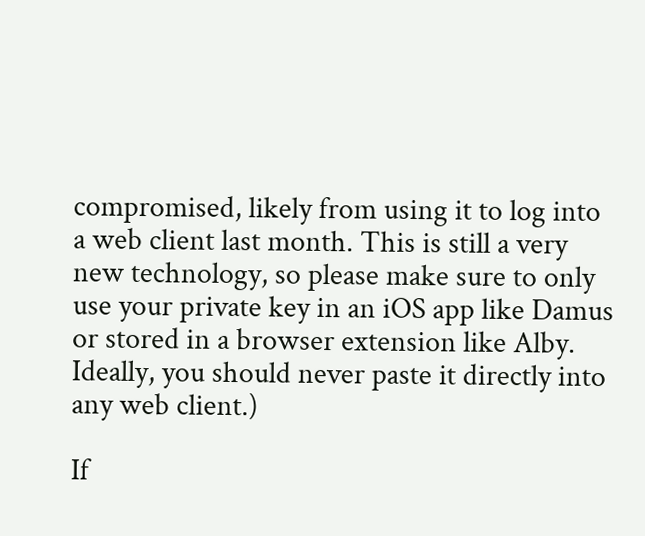compromised, likely from using it to log into a web client last month. This is still a very new technology, so please make sure to only use your private key in an iOS app like Damus or stored in a browser extension like Alby. Ideally, you should never paste it directly into any web client.)

If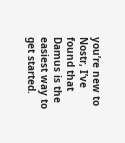you’re new to Nostr, I’ve found that Damus is the easiest way to get started.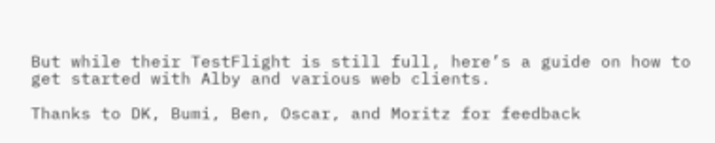But while their TestFlight is still full, here’s a guide on how to get started with Alby and various web clients.

Thanks to DK, Bumi, Ben, Oscar, and Moritz for feedback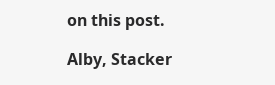on this post.

Alby, Stacker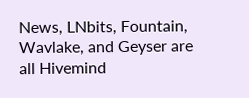News, LNbits, Fountain, Wavlake, and Geyser are all Hivemind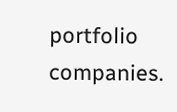portfolio companies.